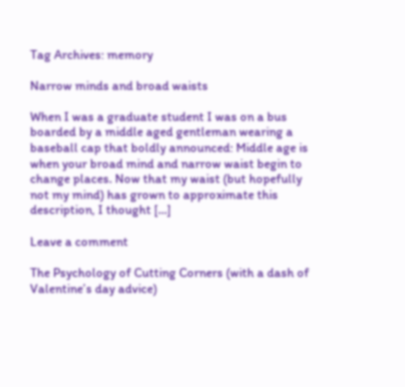Tag Archives: memory

Narrow minds and broad waists

When I was a graduate student I was on a bus boarded by a middle aged gentleman wearing a baseball cap that boldly announced: Middle age is when your broad mind and narrow waist begin to change places. Now that my waist (but hopefully not my mind) has grown to approximate this description, I thought [...]

Leave a comment

The Psychology of Cutting Corners (with a dash of Valentine’s day advice)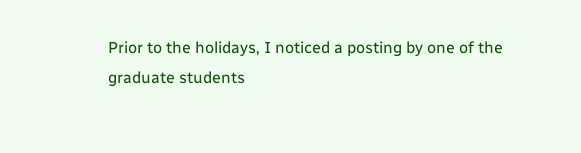Prior to the holidays, I noticed a posting by one of the graduate students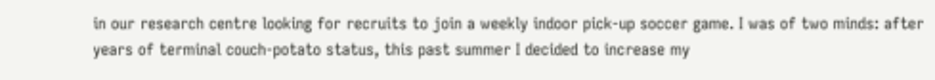in our research centre looking for recruits to join a weekly indoor pick-up soccer game. I was of two minds: after years of terminal couch-potato status, this past summer I decided to increase my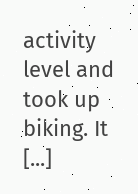activity level and took up biking. It [...]